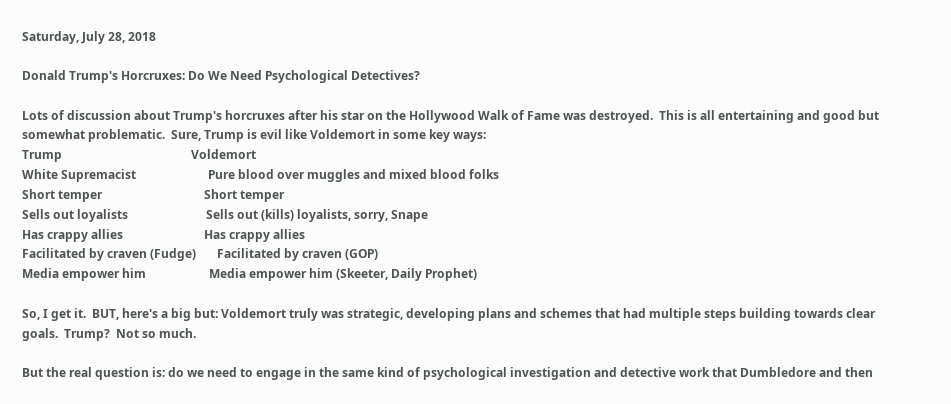Saturday, July 28, 2018

Donald Trump's Horcruxes: Do We Need Psychological Detectives?

Lots of discussion about Trump's horcruxes after his star on the Hollywood Walk of Fame was destroyed.  This is all entertaining and good but somewhat problematic.  Sure, Trump is evil like Voldemort in some key ways:
Trump                                           Voldemort
White Supremacist                        Pure blood over muggles and mixed blood folks
Short temper                                  Short temper
Sells out loyalists                          Sells out (kills) loyalists, sorry, Snape
Has crappy allies                           Has crappy allies
Facilitated by craven (Fudge)       Facilitated by craven (GOP)
Media empower him                     Media empower him (Skeeter, Daily Prophet)

So, I get it.  BUT, here's a big but: Voldemort truly was strategic, developing plans and schemes that had multiple steps building towards clear goals.  Trump?  Not so much.

But the real question is: do we need to engage in the same kind of psychological investigation and detective work that Dumbledore and then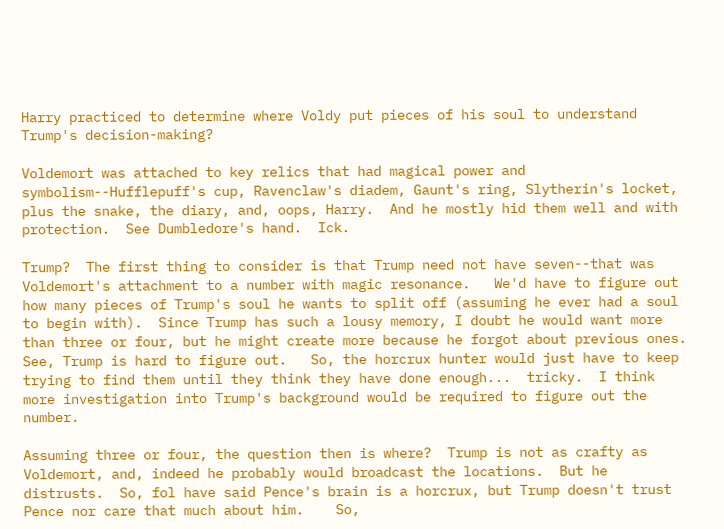Harry practiced to determine where Voldy put pieces of his soul to understand Trump's decision-making?

Voldemort was attached to key relics that had magical power and symbolism--Hufflepuff's cup, Ravenclaw's diadem, Gaunt's ring, Slytherin's locket, plus the snake, the diary, and, oops, Harry.  And he mostly hid them well and with protection.  See Dumbledore's hand.  Ick.

Trump?  The first thing to consider is that Trump need not have seven--that was Voldemort's attachment to a number with magic resonance.   We'd have to figure out how many pieces of Trump's soul he wants to split off (assuming he ever had a soul to begin with).  Since Trump has such a lousy memory, I doubt he would want more than three or four, but he might create more because he forgot about previous ones.  See, Trump is hard to figure out.   So, the horcrux hunter would just have to keep trying to find them until they think they have done enough...  tricky.  I think more investigation into Trump's background would be required to figure out the number.

Assuming three or four, the question then is where?  Trump is not as crafty as Voldemort, and, indeed he probably would broadcast the locations.  But he distrusts.  So, fol have said Pence's brain is a horcrux, but Trump doesn't trust Pence nor care that much about him.    So,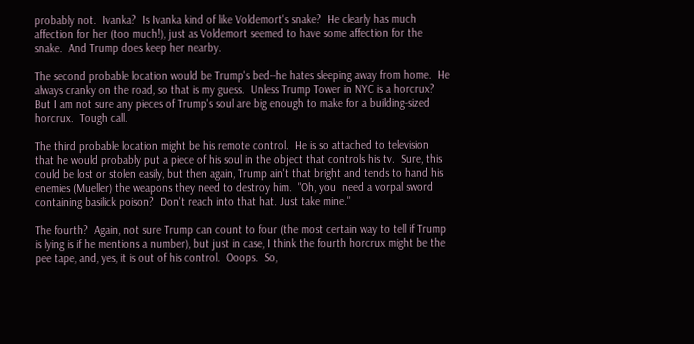probably not.  Ivanka?  Is Ivanka kind of like Voldemort's snake?  He clearly has much affection for her (too much!), just as Voldemort seemed to have some affection for the snake.  And Trump does keep her nearby.

The second probable location would be Trump's bed--he hates sleeping away from home.  He always cranky on the road, so that is my guess.  Unless Trump Tower in NYC is a horcrux?  But I am not sure any pieces of Trump's soul are big enough to make for a building-sized horcrux.  Tough call.

The third probable location might be his remote control.  He is so attached to television that he would probably put a piece of his soul in the object that controls his tv.  Sure, this could be lost or stolen easily, but then again, Trump ain't that bright and tends to hand his enemies (Mueller) the weapons they need to destroy him.  "Oh, you  need a vorpal sword containing basilick poison?  Don't reach into that hat. Just take mine."

The fourth?  Again, not sure Trump can count to four (the most certain way to tell if Trump is lying is if he mentions a number), but just in case, I think the fourth horcrux might be the pee tape, and, yes, it is out of his control.  Ooops.  So,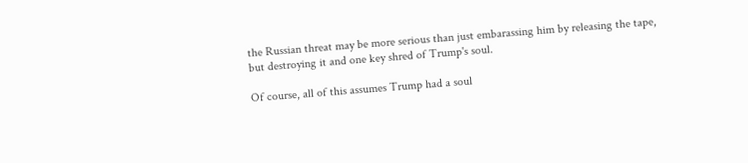the Russian threat may be more serious than just embarassing him by releasing the tape, but destroying it and one key shred of Trump's soul.

Of course, all of this assumes Trump had a soul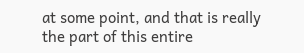at some point, and that is really the part of this entire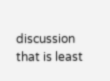discussion that is least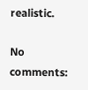realistic.

No comments: